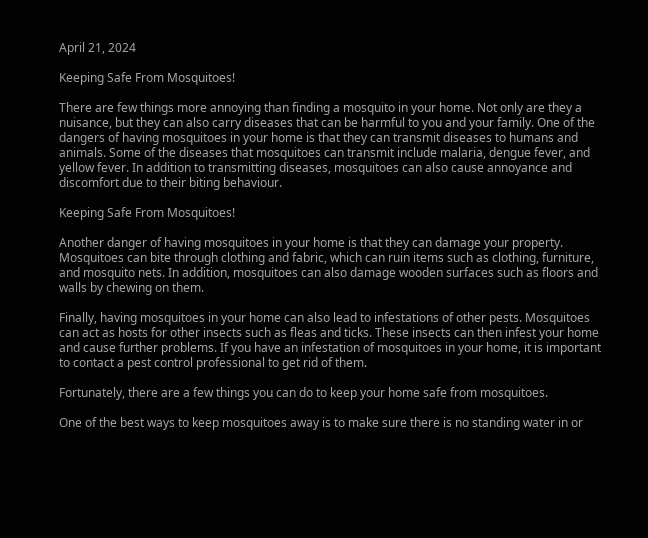April 21, 2024

Keeping Safe From Mosquitoes!

There are few things more annoying than finding a mosquito in your home. Not only are they a nuisance, but they can also carry diseases that can be harmful to you and your family. One of the dangers of having mosquitoes in your home is that they can transmit diseases to humans and animals. Some of the diseases that mosquitoes can transmit include malaria, dengue fever, and yellow fever. In addition to transmitting diseases, mosquitoes can also cause annoyance and discomfort due to their biting behaviour.

Keeping Safe From Mosquitoes!

Another danger of having mosquitoes in your home is that they can damage your property. Mosquitoes can bite through clothing and fabric, which can ruin items such as clothing, furniture, and mosquito nets. In addition, mosquitoes can also damage wooden surfaces such as floors and walls by chewing on them.

Finally, having mosquitoes in your home can also lead to infestations of other pests. Mosquitoes can act as hosts for other insects such as fleas and ticks. These insects can then infest your home and cause further problems. If you have an infestation of mosquitoes in your home, it is important to contact a pest control professional to get rid of them.

Fortunately, there are a few things you can do to keep your home safe from mosquitoes.

One of the best ways to keep mosquitoes away is to make sure there is no standing water in or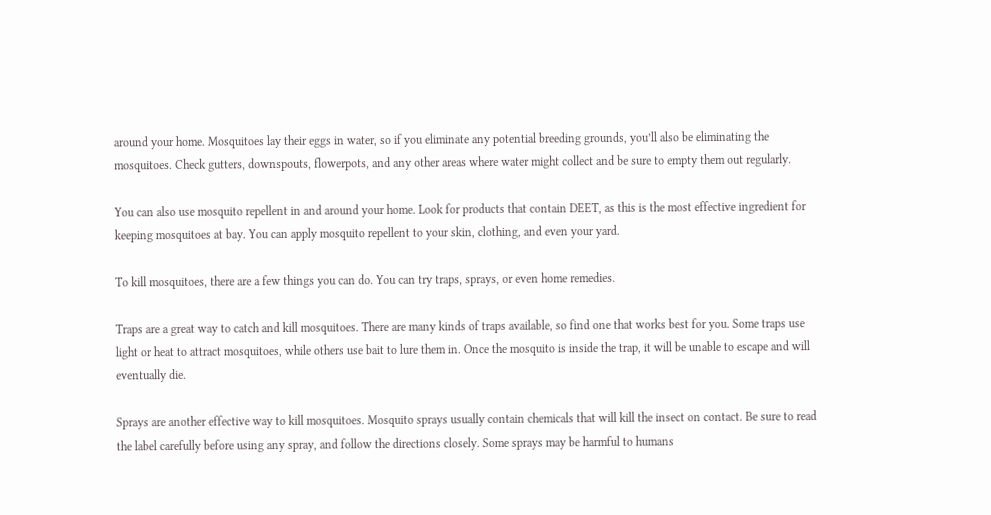around your home. Mosquitoes lay their eggs in water, so if you eliminate any potential breeding grounds, you’ll also be eliminating the mosquitoes. Check gutters, downspouts, flowerpots, and any other areas where water might collect and be sure to empty them out regularly.

You can also use mosquito repellent in and around your home. Look for products that contain DEET, as this is the most effective ingredient for keeping mosquitoes at bay. You can apply mosquito repellent to your skin, clothing, and even your yard.

To kill mosquitoes, there are a few things you can do. You can try traps, sprays, or even home remedies.

Traps are a great way to catch and kill mosquitoes. There are many kinds of traps available, so find one that works best for you. Some traps use light or heat to attract mosquitoes, while others use bait to lure them in. Once the mosquito is inside the trap, it will be unable to escape and will eventually die.

Sprays are another effective way to kill mosquitoes. Mosquito sprays usually contain chemicals that will kill the insect on contact. Be sure to read the label carefully before using any spray, and follow the directions closely. Some sprays may be harmful to humans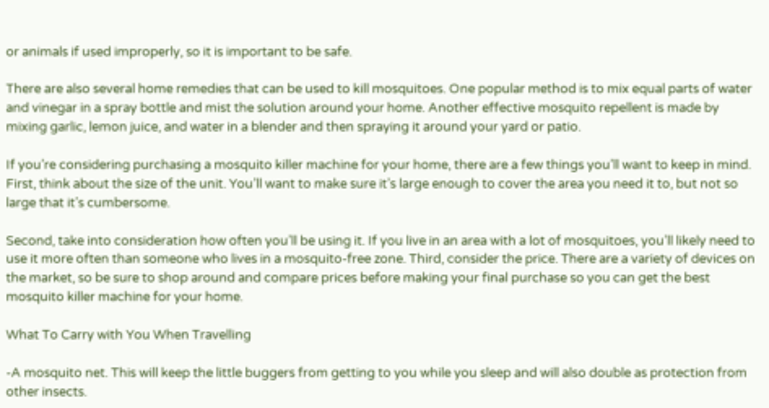or animals if used improperly, so it is important to be safe.

There are also several home remedies that can be used to kill mosquitoes. One popular method is to mix equal parts of water and vinegar in a spray bottle and mist the solution around your home. Another effective mosquito repellent is made by mixing garlic, lemon juice, and water in a blender and then spraying it around your yard or patio.

If you’re considering purchasing a mosquito killer machine for your home, there are a few things you’ll want to keep in mind. First, think about the size of the unit. You’ll want to make sure it’s large enough to cover the area you need it to, but not so large that it’s cumbersome.

Second, take into consideration how often you’ll be using it. If you live in an area with a lot of mosquitoes, you’ll likely need to use it more often than someone who lives in a mosquito-free zone. Third, consider the price. There are a variety of devices on the market, so be sure to shop around and compare prices before making your final purchase so you can get the best mosquito killer machine for your home.

What To Carry with You When Travelling

-A mosquito net. This will keep the little buggers from getting to you while you sleep and will also double as protection from other insects.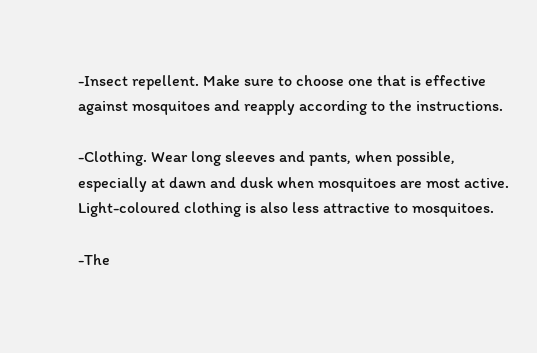-Insect repellent. Make sure to choose one that is effective against mosquitoes and reapply according to the instructions.

-Clothing. Wear long sleeves and pants, when possible, especially at dawn and dusk when mosquitoes are most active. Light-coloured clothing is also less attractive to mosquitoes.

-The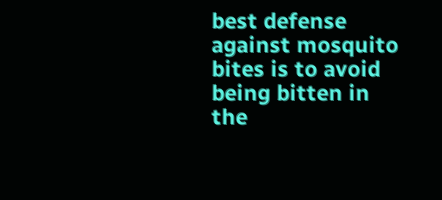best defense against mosquito bites is to avoid being bitten in the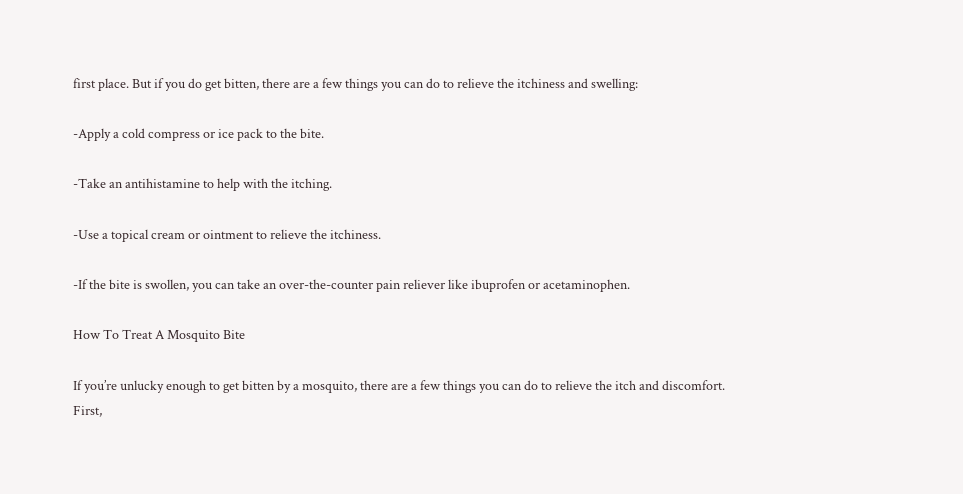first place. But if you do get bitten, there are a few things you can do to relieve the itchiness and swelling:

-Apply a cold compress or ice pack to the bite.

-Take an antihistamine to help with the itching.

-Use a topical cream or ointment to relieve the itchiness.

-If the bite is swollen, you can take an over-the-counter pain reliever like ibuprofen or acetaminophen.

How To Treat A Mosquito Bite

If you’re unlucky enough to get bitten by a mosquito, there are a few things you can do to relieve the itch and discomfort. First,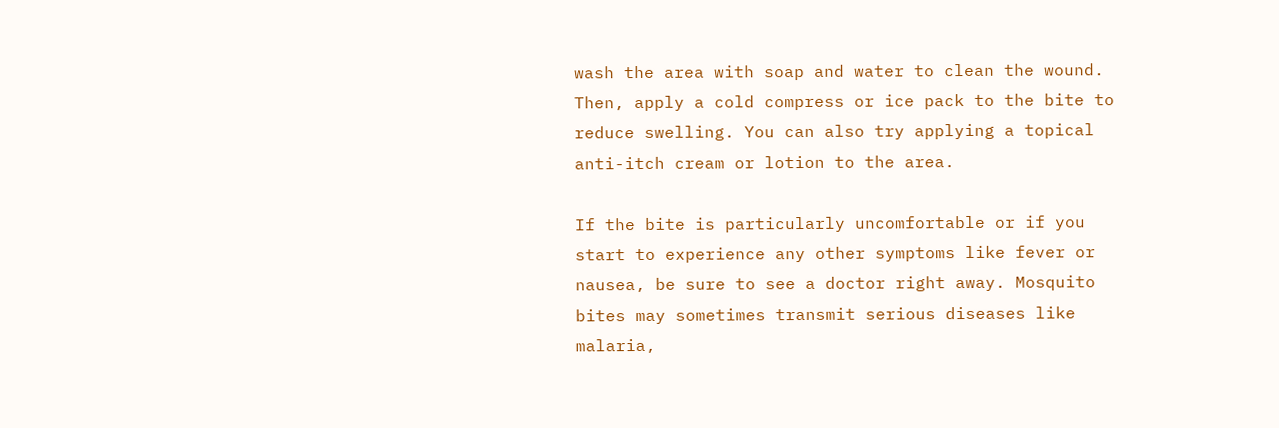wash the area with soap and water to clean the wound. Then, apply a cold compress or ice pack to the bite to reduce swelling. You can also try applying a topical anti-itch cream or lotion to the area.

If the bite is particularly uncomfortable or if you start to experience any other symptoms like fever or nausea, be sure to see a doctor right away. Mosquito bites may sometimes transmit serious diseases like malaria,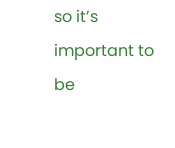so it’s important to be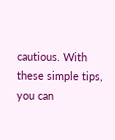cautious. With these simple tips, you can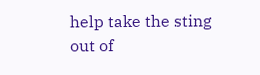help take the sting out of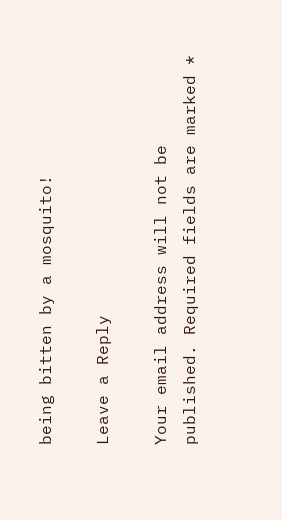being bitten by a mosquito!

Leave a Reply

Your email address will not be published. Required fields are marked *